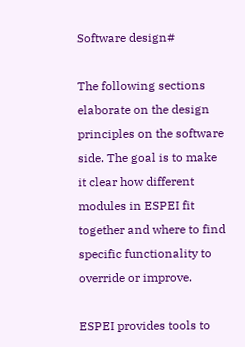Software design#

The following sections elaborate on the design principles on the software side. The goal is to make it clear how different modules in ESPEI fit together and where to find specific functionality to override or improve.

ESPEI provides tools to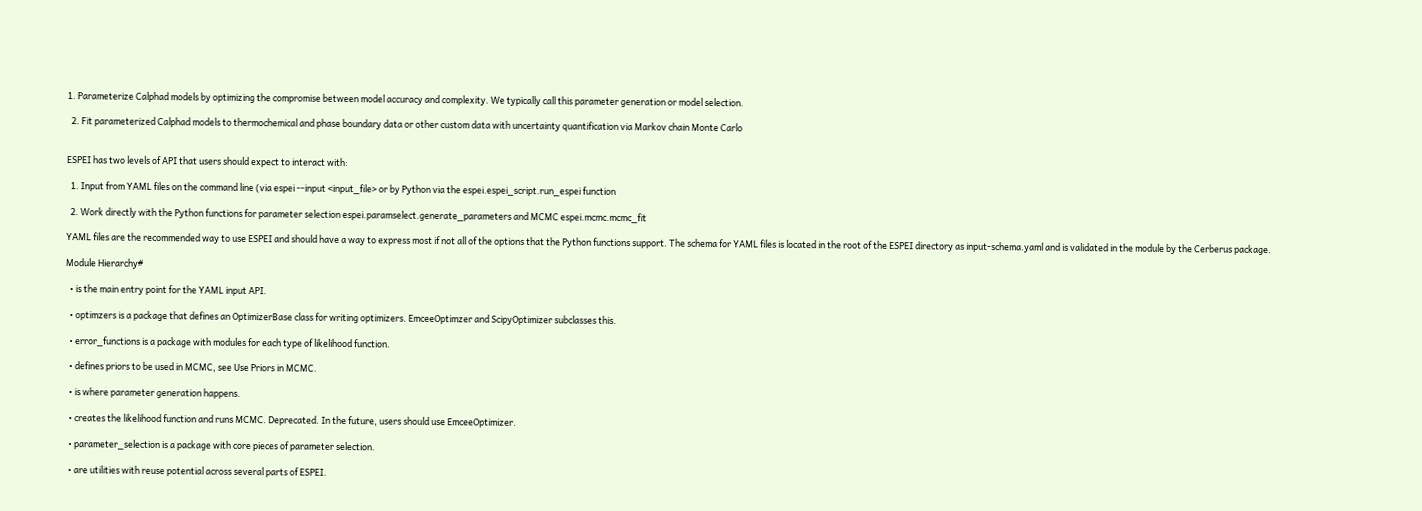1. Parameterize Calphad models by optimizing the compromise between model accuracy and complexity. We typically call this parameter generation or model selection.

  2. Fit parameterized Calphad models to thermochemical and phase boundary data or other custom data with uncertainty quantification via Markov chain Monte Carlo


ESPEI has two levels of API that users should expect to interact with:

  1. Input from YAML files on the command line (via espei --input <input_file> or by Python via the espei.espei_script.run_espei function

  2. Work directly with the Python functions for parameter selection espei.paramselect.generate_parameters and MCMC espei.mcmc.mcmc_fit

YAML files are the recommended way to use ESPEI and should have a way to express most if not all of the options that the Python functions support. The schema for YAML files is located in the root of the ESPEI directory as input-schema.yaml and is validated in the module by the Cerberus package.

Module Hierarchy#

  • is the main entry point for the YAML input API.

  • optimzers is a package that defines an OptimizerBase class for writing optimizers. EmceeOptimzer and ScipyOptimizer subclasses this.

  • error_functions is a package with modules for each type of likelihood function.

  • defines priors to be used in MCMC, see Use Priors in MCMC.

  • is where parameter generation happens.

  • creates the likelihood function and runs MCMC. Deprecated. In the future, users should use EmceeOptimizer.

  • parameter_selection is a package with core pieces of parameter selection.

  • are utilities with reuse potential across several parts of ESPEI.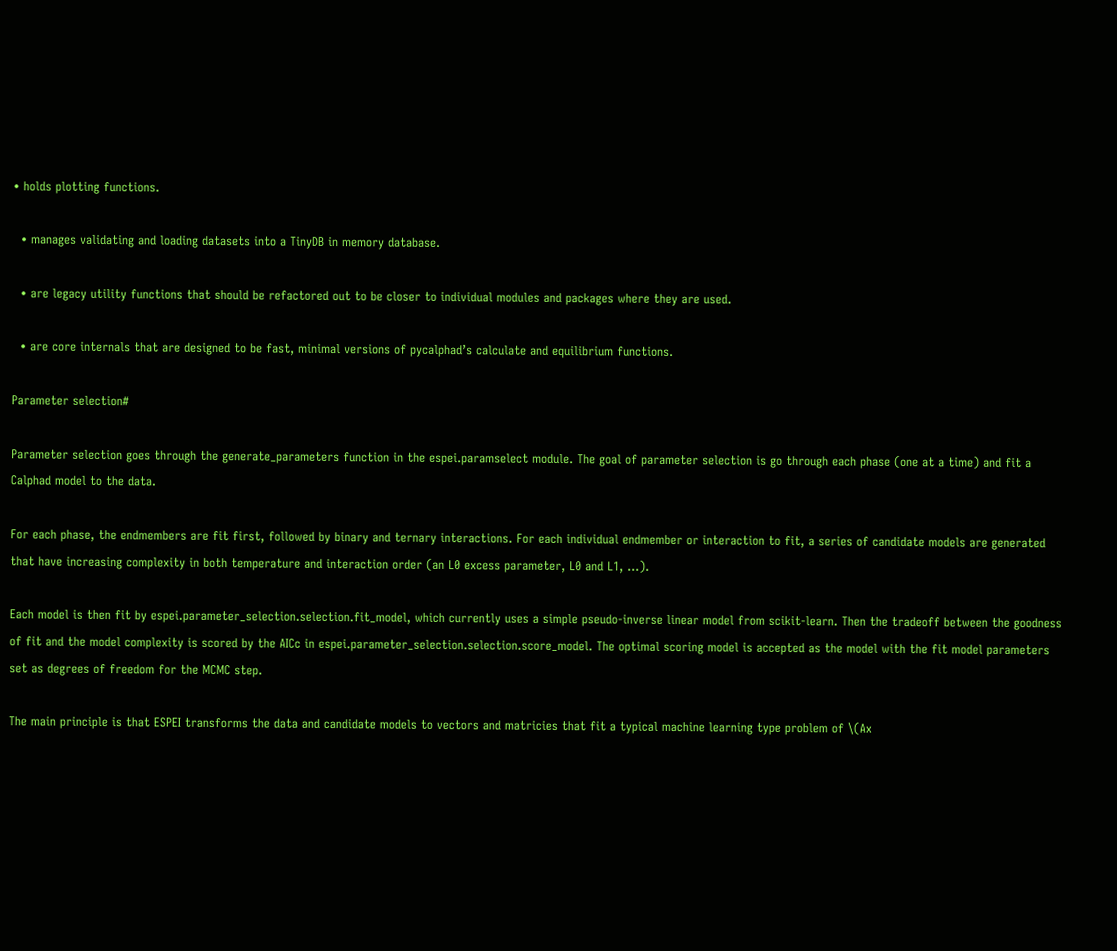• holds plotting functions.

  • manages validating and loading datasets into a TinyDB in memory database.

  • are legacy utility functions that should be refactored out to be closer to individual modules and packages where they are used.

  • are core internals that are designed to be fast, minimal versions of pycalphad’s calculate and equilibrium functions.

Parameter selection#

Parameter selection goes through the generate_parameters function in the espei.paramselect module. The goal of parameter selection is go through each phase (one at a time) and fit a Calphad model to the data.

For each phase, the endmembers are fit first, followed by binary and ternary interactions. For each individual endmember or interaction to fit, a series of candidate models are generated that have increasing complexity in both temperature and interaction order (an L0 excess parameter, L0 and L1, …).

Each model is then fit by espei.parameter_selection.selection.fit_model, which currently uses a simple pseudo-inverse linear model from scikit-learn. Then the tradeoff between the goodness of fit and the model complexity is scored by the AICc in espei.parameter_selection.selection.score_model. The optimal scoring model is accepted as the model with the fit model parameters set as degrees of freedom for the MCMC step.

The main principle is that ESPEI transforms the data and candidate models to vectors and matricies that fit a typical machine learning type problem of \(Ax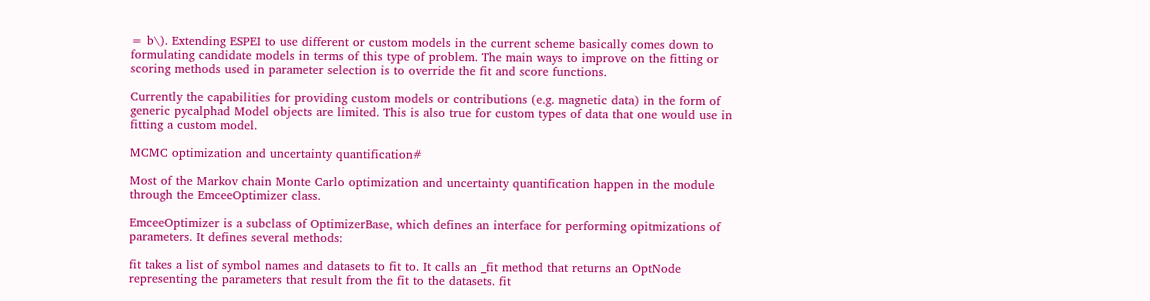= b\). Extending ESPEI to use different or custom models in the current scheme basically comes down to formulating candidate models in terms of this type of problem. The main ways to improve on the fitting or scoring methods used in parameter selection is to override the fit and score functions.

Currently the capabilities for providing custom models or contributions (e.g. magnetic data) in the form of generic pycalphad Model objects are limited. This is also true for custom types of data that one would use in fitting a custom model.

MCMC optimization and uncertainty quantification#

Most of the Markov chain Monte Carlo optimization and uncertainty quantification happen in the module through the EmceeOptimizer class.

EmceeOptimizer is a subclass of OptimizerBase, which defines an interface for performing opitmizations of parameters. It defines several methods:

fit takes a list of symbol names and datasets to fit to. It calls an _fit method that returns an OptNode representing the parameters that result from the fit to the datasets. fit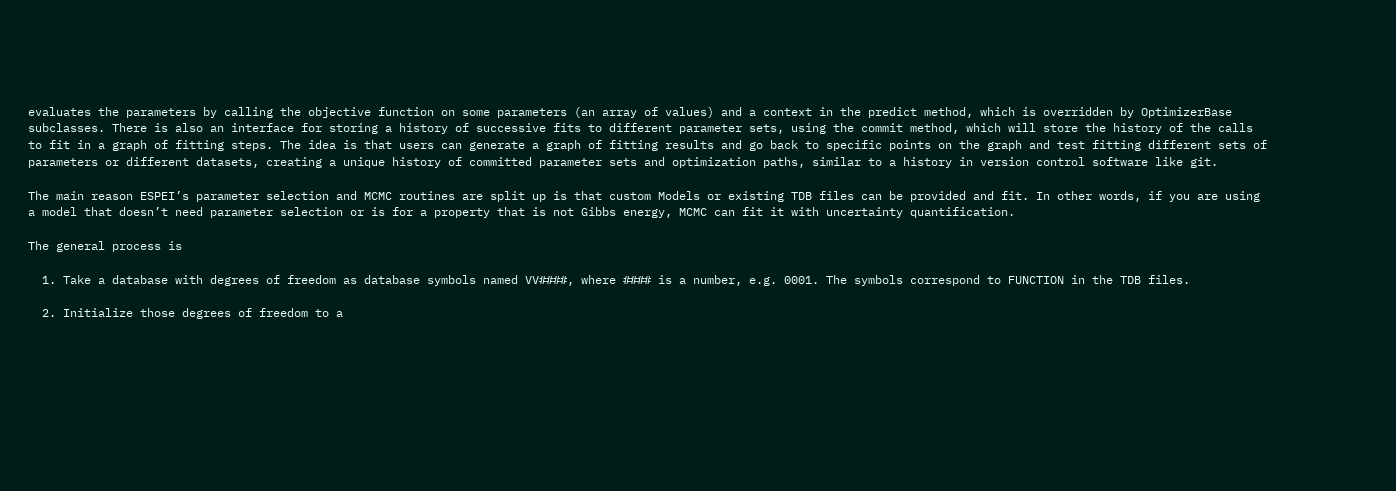evaluates the parameters by calling the objective function on some parameters (an array of values) and a context in the predict method, which is overridden by OptimizerBase subclasses. There is also an interface for storing a history of successive fits to different parameter sets, using the commit method, which will store the history of the calls to fit in a graph of fitting steps. The idea is that users can generate a graph of fitting results and go back to specific points on the graph and test fitting different sets of parameters or different datasets, creating a unique history of committed parameter sets and optimization paths, similar to a history in version control software like git.

The main reason ESPEI’s parameter selection and MCMC routines are split up is that custom Models or existing TDB files can be provided and fit. In other words, if you are using a model that doesn’t need parameter selection or is for a property that is not Gibbs energy, MCMC can fit it with uncertainty quantification.

The general process is

  1. Take a database with degrees of freedom as database symbols named VV####, where #### is a number, e.g. 0001. The symbols correspond to FUNCTION in the TDB files.

  2. Initialize those degrees of freedom to a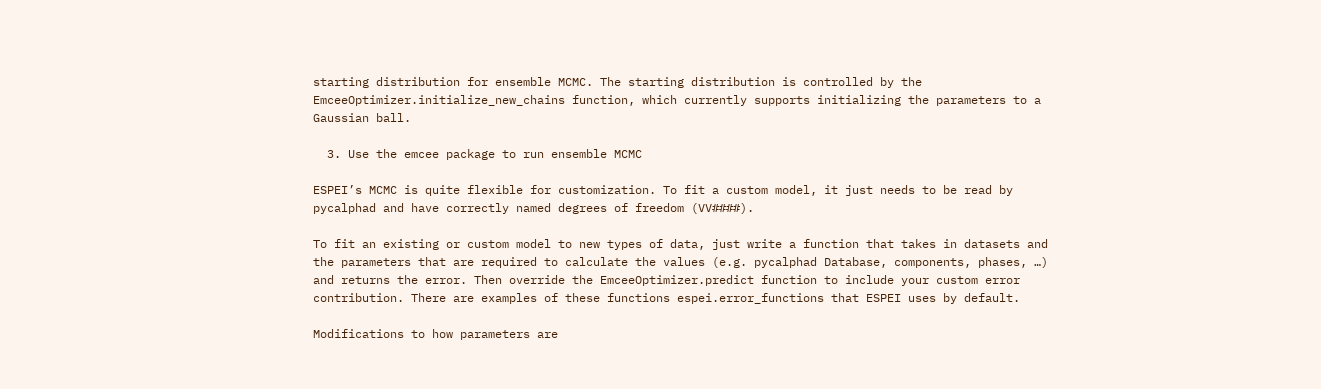starting distribution for ensemble MCMC. The starting distribution is controlled by the EmceeOptimizer.initialize_new_chains function, which currently supports initializing the parameters to a Gaussian ball.

  3. Use the emcee package to run ensemble MCMC

ESPEI’s MCMC is quite flexible for customization. To fit a custom model, it just needs to be read by pycalphad and have correctly named degrees of freedom (VV####).

To fit an existing or custom model to new types of data, just write a function that takes in datasets and the parameters that are required to calculate the values (e.g. pycalphad Database, components, phases, …) and returns the error. Then override the EmceeOptimizer.predict function to include your custom error contribution. There are examples of these functions espei.error_functions that ESPEI uses by default.

Modifications to how parameters are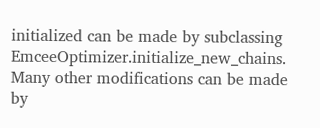initialized can be made by subclassing EmceeOptimizer.initialize_new_chains. Many other modifications can be made by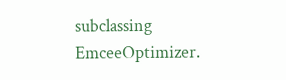subclassing EmceeOptimizer.